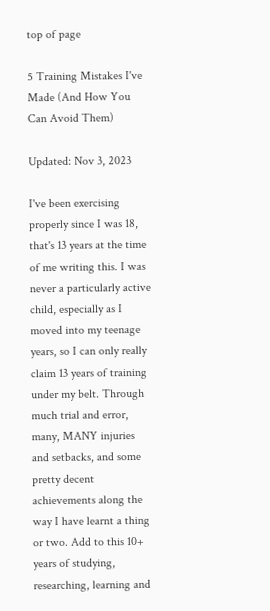top of page

5 Training Mistakes I've Made (And How You Can Avoid Them)

Updated: Nov 3, 2023

I've been exercising properly since I was 18, that's 13 years at the time of me writing this. I was never a particularly active child, especially as I moved into my teenage years, so I can only really claim 13 years of training under my belt. Through much trial and error, many, MANY injuries and setbacks, and some pretty decent achievements along the way I have learnt a thing or two. Add to this 10+ years of studying, researching, learning and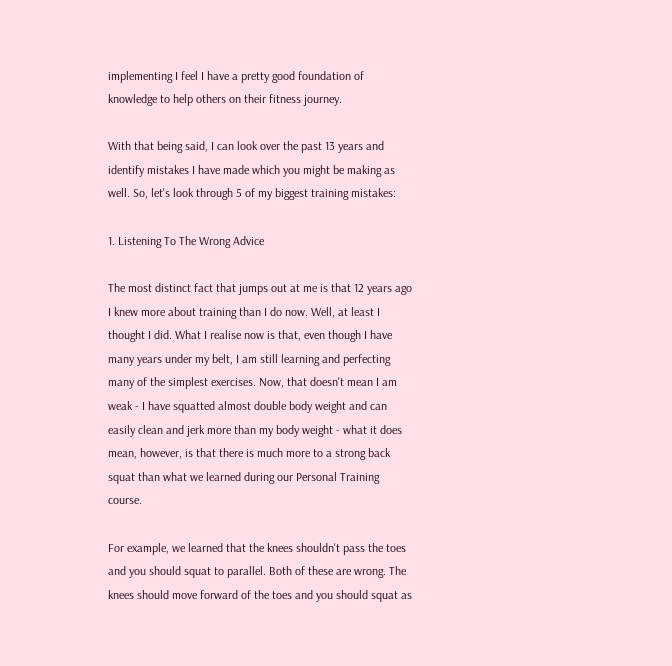implementing I feel I have a pretty good foundation of knowledge to help others on their fitness journey.

With that being said, I can look over the past 13 years and identify mistakes I have made which you might be making as well. So, let's look through 5 of my biggest training mistakes:

1. Listening To The Wrong Advice

The most distinct fact that jumps out at me is that 12 years ago I knew more about training than I do now. Well, at least I thought I did. What I realise now is that, even though I have many years under my belt, I am still learning and perfecting many of the simplest exercises. Now, that doesn't mean I am weak - I have squatted almost double body weight and can easily clean and jerk more than my body weight - what it does mean, however, is that there is much more to a strong back squat than what we learned during our Personal Training course.

For example, we learned that the knees shouldn't pass the toes and you should squat to parallel. Both of these are wrong. The knees should move forward of the toes and you should squat as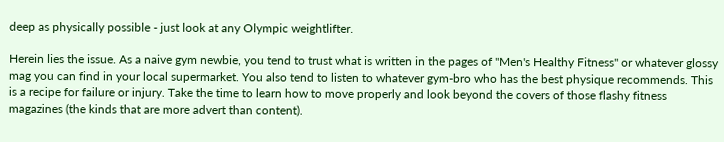deep as physically possible - just look at any Olympic weightlifter.

Herein lies the issue. As a naive gym newbie, you tend to trust what is written in the pages of "Men's Healthy Fitness" or whatever glossy mag you can find in your local supermarket. You also tend to listen to whatever gym-bro who has the best physique recommends. This is a recipe for failure or injury. Take the time to learn how to move properly and look beyond the covers of those flashy fitness magazines (the kinds that are more advert than content).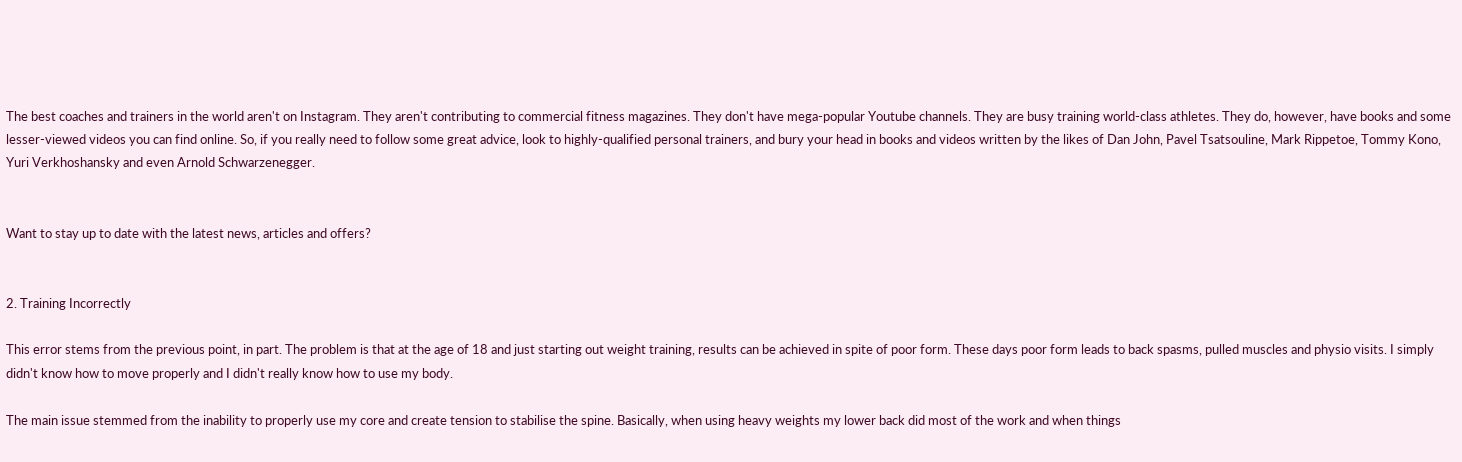The best coaches and trainers in the world aren't on Instagram. They aren't contributing to commercial fitness magazines. They don't have mega-popular Youtube channels. They are busy training world-class athletes. They do, however, have books and some lesser-viewed videos you can find online. So, if you really need to follow some great advice, look to highly-qualified personal trainers, and bury your head in books and videos written by the likes of Dan John, Pavel Tsatsouline, Mark Rippetoe, Tommy Kono, Yuri Verkhoshansky and even Arnold Schwarzenegger.


Want to stay up to date with the latest news, articles and offers?


2. Training Incorrectly

This error stems from the previous point, in part. The problem is that at the age of 18 and just starting out weight training, results can be achieved in spite of poor form. These days poor form leads to back spasms, pulled muscles and physio visits. I simply didn't know how to move properly and I didn't really know how to use my body.

The main issue stemmed from the inability to properly use my core and create tension to stabilise the spine. Basically, when using heavy weights my lower back did most of the work and when things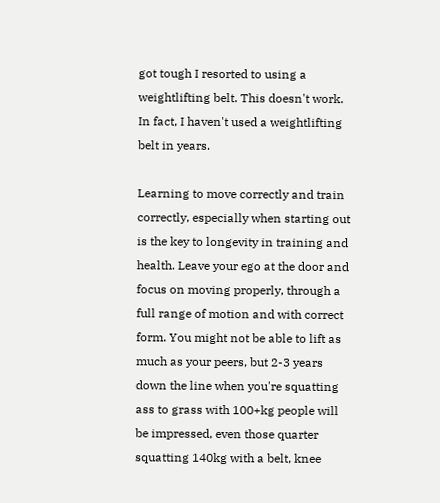got tough I resorted to using a weightlifting belt. This doesn't work. In fact, I haven't used a weightlifting belt in years.

Learning to move correctly and train correctly, especially when starting out is the key to longevity in training and health. Leave your ego at the door and focus on moving properly, through a full range of motion and with correct form. You might not be able to lift as much as your peers, but 2-3 years down the line when you're squatting ass to grass with 100+kg people will be impressed, even those quarter squatting 140kg with a belt, knee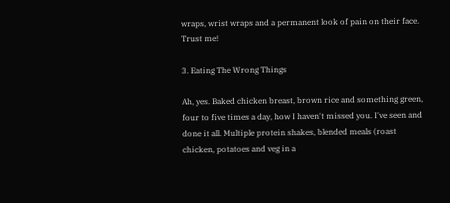wraps, wrist wraps and a permanent look of pain on their face. Trust me!

3. Eating The Wrong Things

Ah, yes. Baked chicken breast, brown rice and something green, four to five times a day, how I haven't missed you. I've seen and done it all. Multiple protein shakes, blended meals (roast chicken, potatoes and veg in a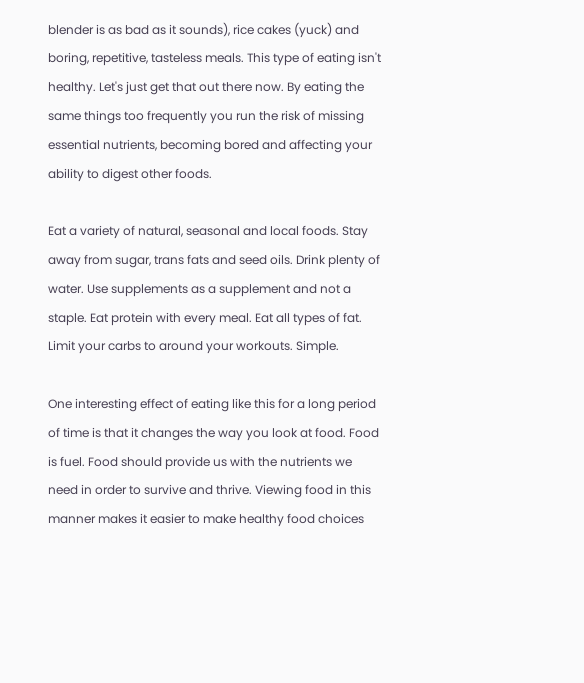blender is as bad as it sounds), rice cakes (yuck) and boring, repetitive, tasteless meals. This type of eating isn't healthy. Let's just get that out there now. By eating the same things too frequently you run the risk of missing essential nutrients, becoming bored and affecting your ability to digest other foods.

Eat a variety of natural, seasonal and local foods. Stay away from sugar, trans fats and seed oils. Drink plenty of water. Use supplements as a supplement and not a staple. Eat protein with every meal. Eat all types of fat. Limit your carbs to around your workouts. Simple.

One interesting effect of eating like this for a long period of time is that it changes the way you look at food. Food is fuel. Food should provide us with the nutrients we need in order to survive and thrive. Viewing food in this manner makes it easier to make healthy food choices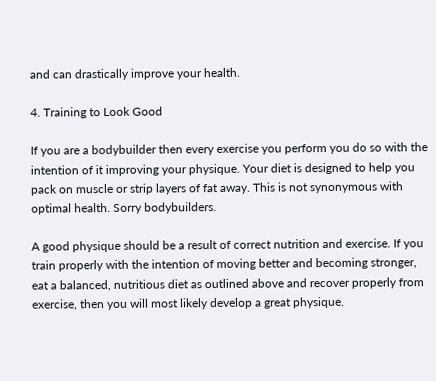and can drastically improve your health.

4. Training to Look Good

If you are a bodybuilder then every exercise you perform you do so with the intention of it improving your physique. Your diet is designed to help you pack on muscle or strip layers of fat away. This is not synonymous with optimal health. Sorry bodybuilders.

A good physique should be a result of correct nutrition and exercise. If you train properly with the intention of moving better and becoming stronger, eat a balanced, nutritious diet as outlined above and recover properly from exercise, then you will most likely develop a great physique.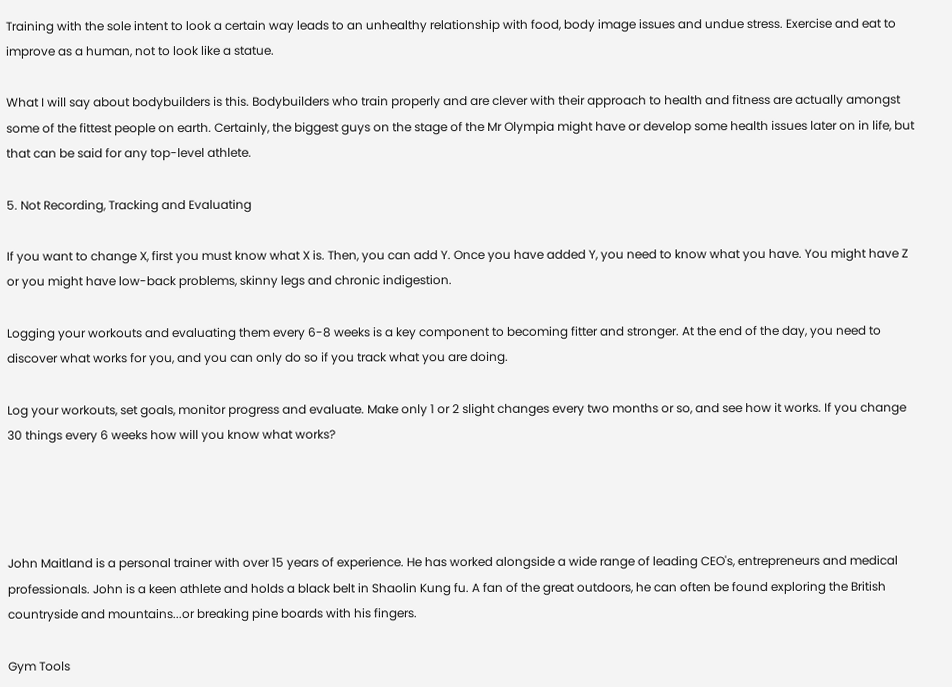Training with the sole intent to look a certain way leads to an unhealthy relationship with food, body image issues and undue stress. Exercise and eat to improve as a human, not to look like a statue.

What I will say about bodybuilders is this. Bodybuilders who train properly and are clever with their approach to health and fitness are actually amongst some of the fittest people on earth. Certainly, the biggest guys on the stage of the Mr Olympia might have or develop some health issues later on in life, but that can be said for any top-level athlete.

5. Not Recording, Tracking and Evaluating

If you want to change X, first you must know what X is. Then, you can add Y. Once you have added Y, you need to know what you have. You might have Z or you might have low-back problems, skinny legs and chronic indigestion.

Logging your workouts and evaluating them every 6-8 weeks is a key component to becoming fitter and stronger. At the end of the day, you need to discover what works for you, and you can only do so if you track what you are doing.

Log your workouts, set goals, monitor progress and evaluate. Make only 1 or 2 slight changes every two months or so, and see how it works. If you change 30 things every 6 weeks how will you know what works?




John Maitland is a personal trainer with over 15 years of experience. He has worked alongside a wide range of leading CEO's, entrepreneurs and medical professionals. John is a keen athlete and holds a black belt in Shaolin Kung fu. A fan of the great outdoors, he can often be found exploring the British countryside and mountains...or breaking pine boards with his fingers.

Gym Tools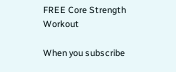FREE Core Strength Workout

When you subscribe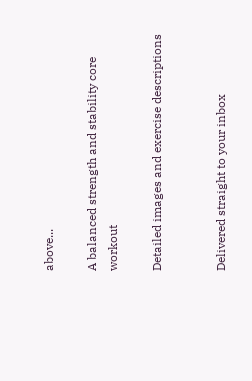above...

A balanced strength and stability core workout

Detailed images and exercise descriptions


Delivered straight to your inbox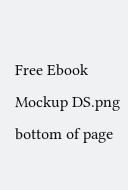Free Ebook Mockup DS.png
bottom of page